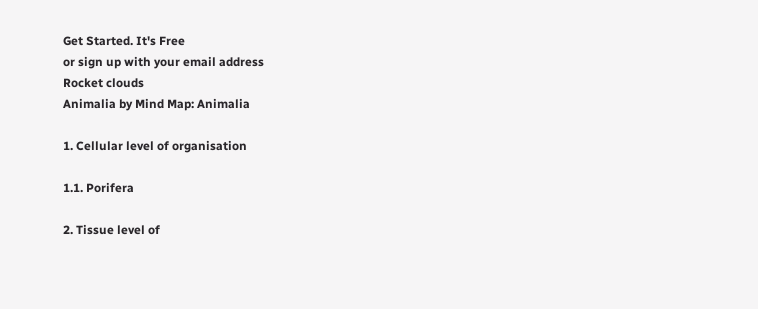Get Started. It's Free
or sign up with your email address
Rocket clouds
Animalia by Mind Map: Animalia

1. Cellular level of organisation

1.1. Porifera

2. Tissue level of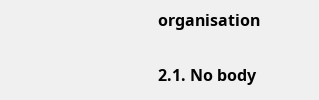organisation

2.1. No body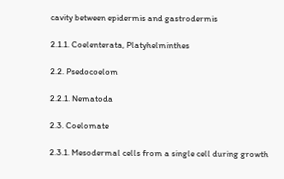cavity between epidermis and gastrodermis

2.1.1. Coelenterata, Platyhelminthes

2.2. Psedocoelom

2.2.1. Nematoda

2.3. Coelomate

2.3.1. Mesodermal cells from a single cell during growth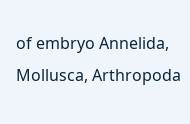of embryo Annelida, Mollusca, Arthropoda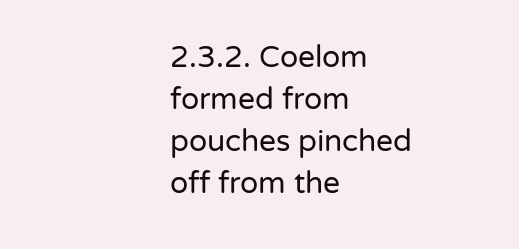2.3.2. Coelom formed from pouches pinched off from the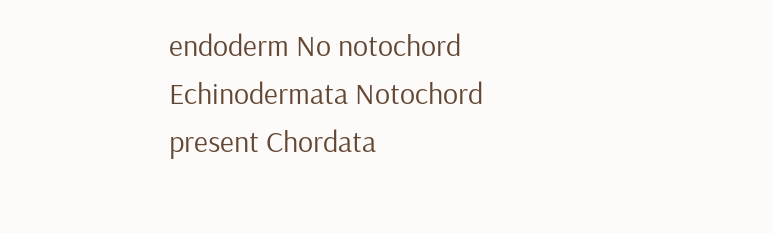endoderm No notochord Echinodermata Notochord present Chordata